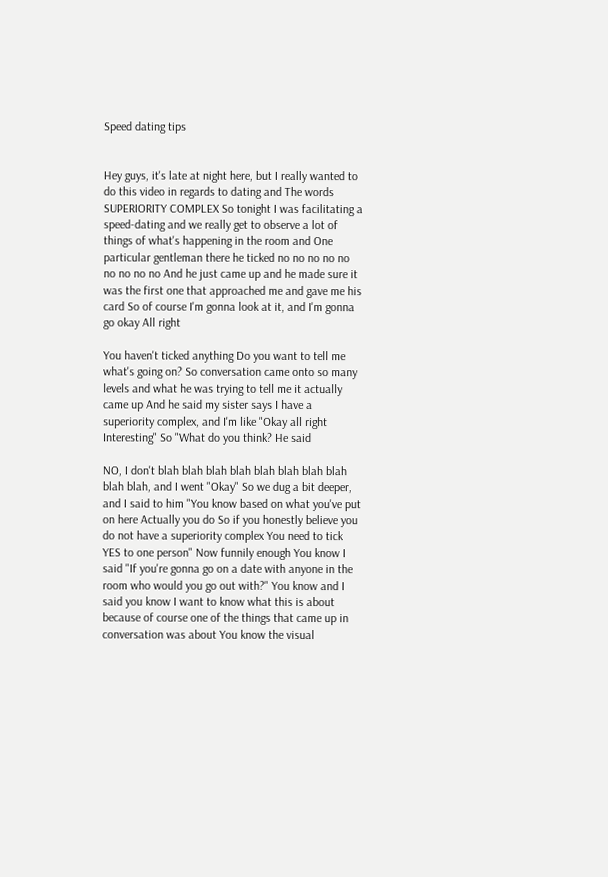Speed dating tips


Hey guys, it's late at night here, but I really wanted to do this video in regards to dating and The words SUPERIORITY COMPLEX So tonight I was facilitating a speed-dating and we really get to observe a lot of things of what's happening in the room and One particular gentleman there he ticked no no no no no no no no no And he just came up and he made sure it was the first one that approached me and gave me his card So of course I'm gonna look at it, and I'm gonna go okay All right

You haven't ticked anything Do you want to tell me what's going on? So conversation came onto so many levels and what he was trying to tell me it actually came up And he said my sister says I have a superiority complex, and I'm like "Okay all right Interesting" So "What do you think? He said

NO, I don't blah blah blah blah blah blah blah blah blah blah, and I went "Okay" So we dug a bit deeper, and I said to him "You know based on what you've put on here Actually you do So if you honestly believe you do not have a superiority complex You need to tick YES to one person" Now funnily enough You know I said "If you're gonna go on a date with anyone in the room who would you go out with?" You know and I said you know I want to know what this is about because of course one of the things that came up in conversation was about You know the visual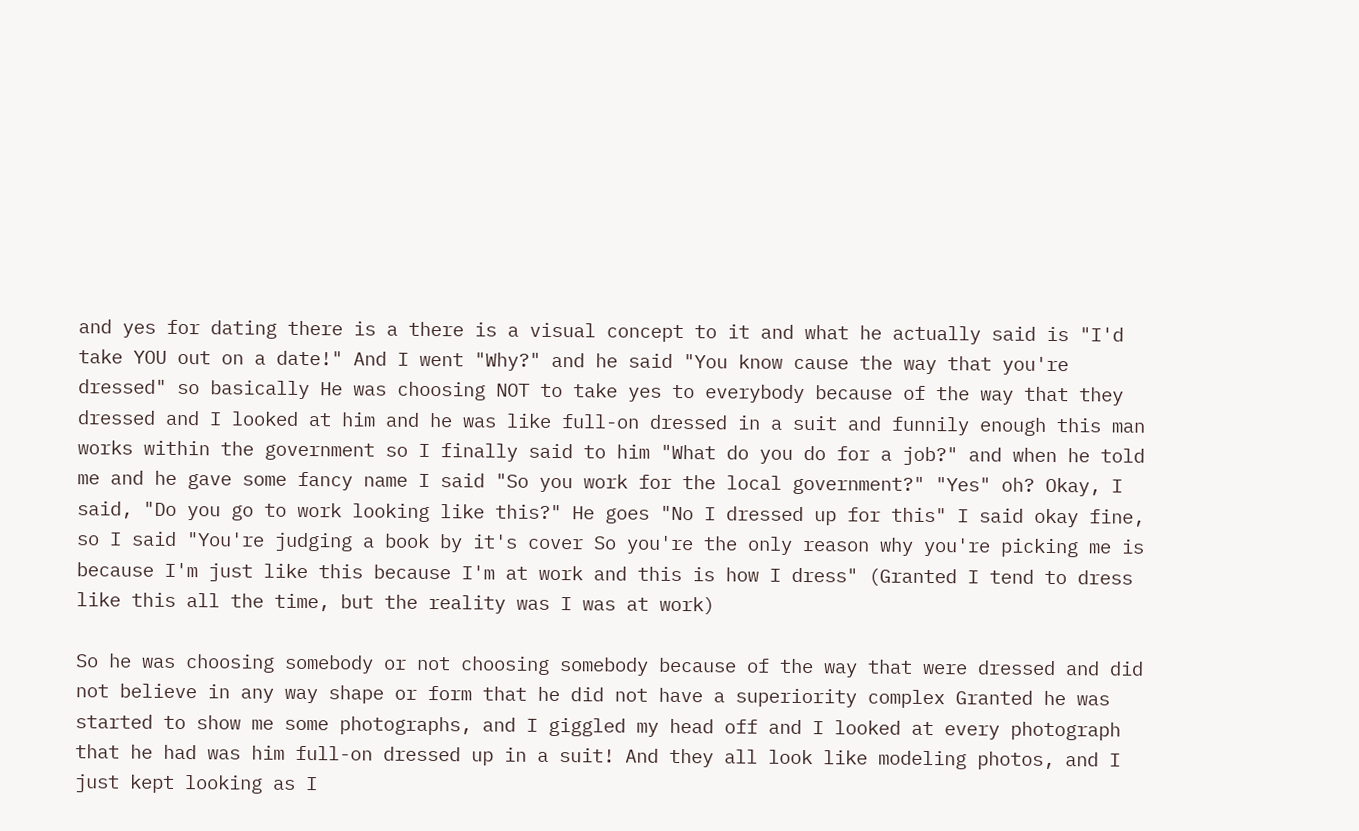and yes for dating there is a there is a visual concept to it and what he actually said is "I'd take YOU out on a date!" And I went "Why?" and he said "You know cause the way that you're dressed" so basically He was choosing NOT to take yes to everybody because of the way that they dressed and I looked at him and he was like full-on dressed in a suit and funnily enough this man works within the government so I finally said to him "What do you do for a job?" and when he told me and he gave some fancy name I said "So you work for the local government?" "Yes" oh? Okay, I said, "Do you go to work looking like this?" He goes "No I dressed up for this" I said okay fine, so I said "You're judging a book by it's cover So you're the only reason why you're picking me is because I'm just like this because I'm at work and this is how I dress" (Granted I tend to dress like this all the time, but the reality was I was at work)

So he was choosing somebody or not choosing somebody because of the way that were dressed and did not believe in any way shape or form that he did not have a superiority complex Granted he was started to show me some photographs, and I giggled my head off and I looked at every photograph that he had was him full-on dressed up in a suit! And they all look like modeling photos, and I just kept looking as I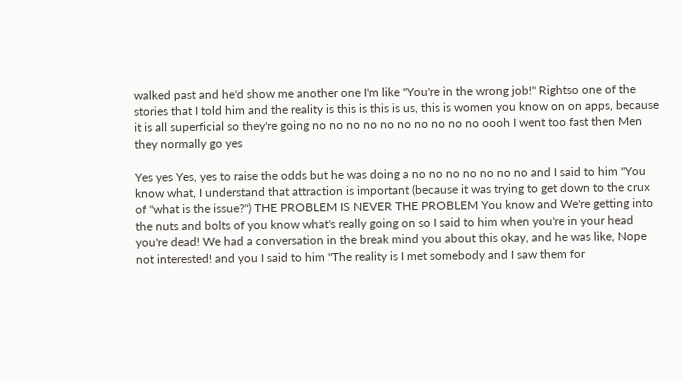walked past and he'd show me another one I'm like "You're in the wrong job!" Rightso one of the stories that I told him and the reality is this is this is us, this is women you know on on apps, because it is all superficial so they're going no no no no no no no no no no oooh I went too fast then Men they normally go yes

Yes yes Yes, yes to raise the odds but he was doing a no no no no no no no and I said to him "You know what, I understand that attraction is important (because it was trying to get down to the crux of "what is the issue?") THE PROBLEM IS NEVER THE PROBLEM You know and We're getting into the nuts and bolts of you know what's really going on so I said to him when you're in your head you're dead! We had a conversation in the break mind you about this okay, and he was like, Nope not interested! and you I said to him "The reality is I met somebody and I saw them for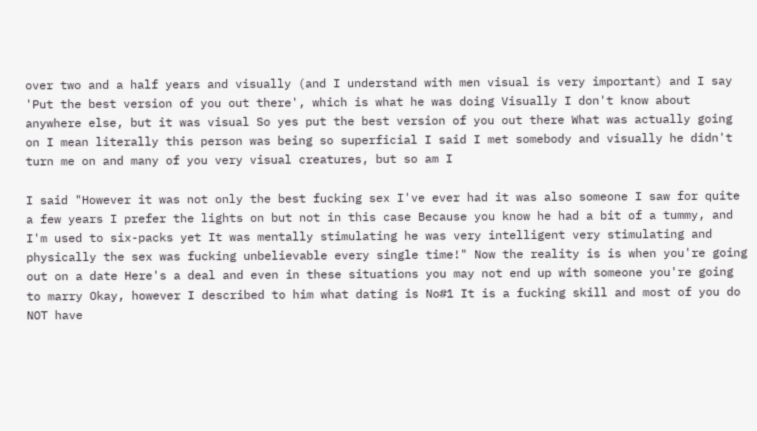over two and a half years and visually (and I understand with men visual is very important) and I say 'Put the best version of you out there', which is what he was doing Visually I don't know about anywhere else, but it was visual So yes put the best version of you out there What was actually going on I mean literally this person was being so superficial I said I met somebody and visually he didn't turn me on and many of you very visual creatures, but so am I

I said "However it was not only the best fucking sex I've ever had it was also someone I saw for quite a few years I prefer the lights on but not in this case Because you know he had a bit of a tummy, and I'm used to six-packs yet It was mentally stimulating he was very intelligent very stimulating and physically the sex was fucking unbelievable every single time!" Now the reality is is when you're going out on a date Here's a deal and even in these situations you may not end up with someone you're going to marry Okay, however I described to him what dating is No#1 It is a fucking skill and most of you do NOT have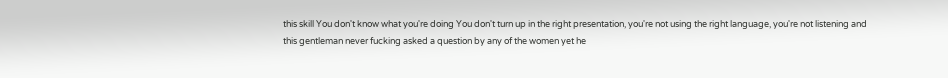this skill You don't know what you're doing You don't turn up in the right presentation, you're not using the right language, you're not listening and this gentleman never fucking asked a question by any of the women yet he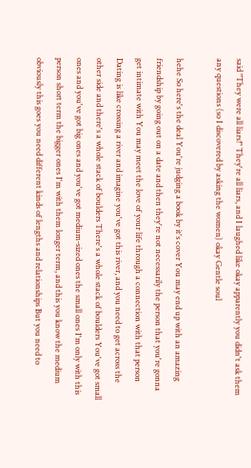said "They were all liars!" They're all liars, and I laughed like okay apparently you didn't ask them any questions (so I discovered by asking the women) okay Gentle soul

hehe So here's the deal You're judging a book by it's cover You may end up with an amazing friendship by going out on a date and then they're not necessarily the person that you're gonna get intimate with You may meet the love of your life through a connection with that person Dating is like crossing a river and imagine you've got this river, and you need to get across the other side and there's a whole stack of boulders There's a whole stack of boulders You've got small ones and you've got big ones and you've got medium-sized ones the small ones I'm only with this person short term the bigger ones I'm with them longer term, and this you know the medium obviously this goes you need different kinds of lengths and relationships But you need to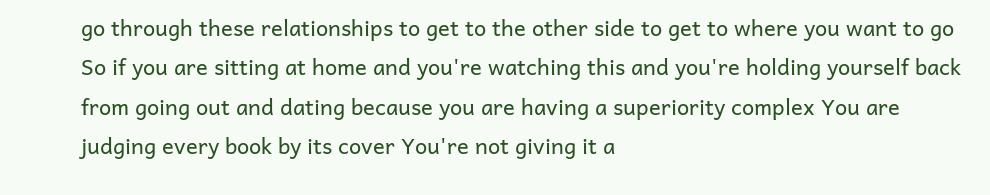go through these relationships to get to the other side to get to where you want to go So if you are sitting at home and you're watching this and you're holding yourself back from going out and dating because you are having a superiority complex You are judging every book by its cover You're not giving it a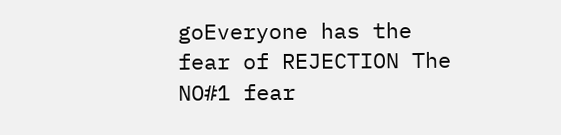goEveryone has the fear of REJECTION The NO#1 fear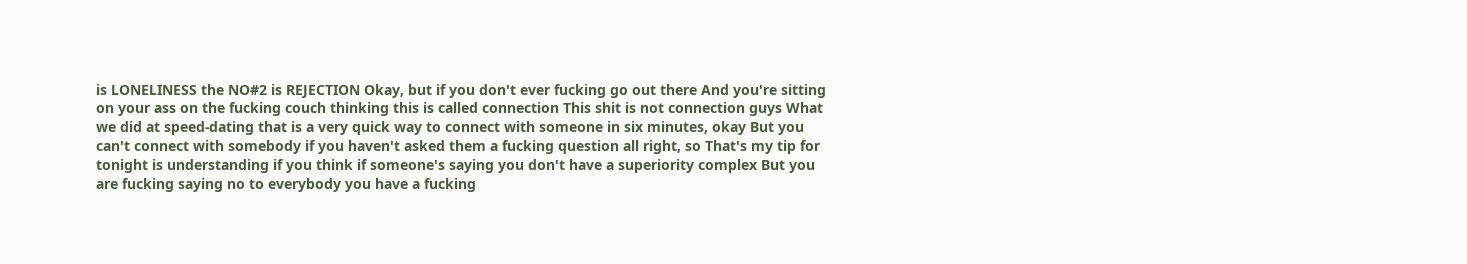is LONELINESS the NO#2 is REJECTION Okay, but if you don't ever fucking go out there And you're sitting on your ass on the fucking couch thinking this is called connection This shit is not connection guys What we did at speed-dating that is a very quick way to connect with someone in six minutes, okay But you can't connect with somebody if you haven't asked them a fucking question all right, so That's my tip for tonight is understanding if you think if someone's saying you don't have a superiority complex But you are fucking saying no to everybody you have a fucking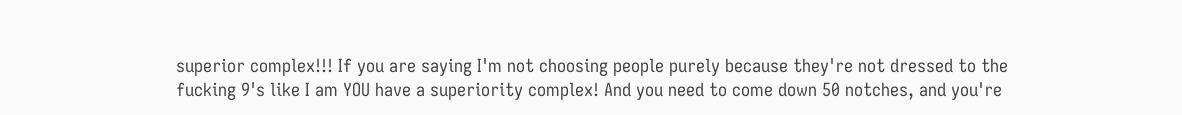superior complex!!! If you are saying I'm not choosing people purely because they're not dressed to the fucking 9's like I am YOU have a superiority complex! And you need to come down 50 notches, and you're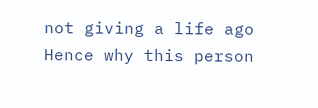not giving a life ago Hence why this person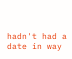hadn't had a date in way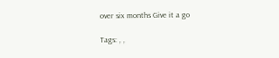over six months Give it a go

Tags: , ,